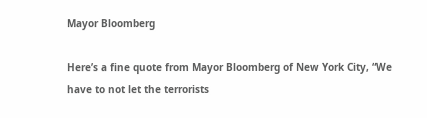Mayor Bloomberg

Here’s a fine quote from Mayor Bloomberg of New York City, “We have to not let the terrorists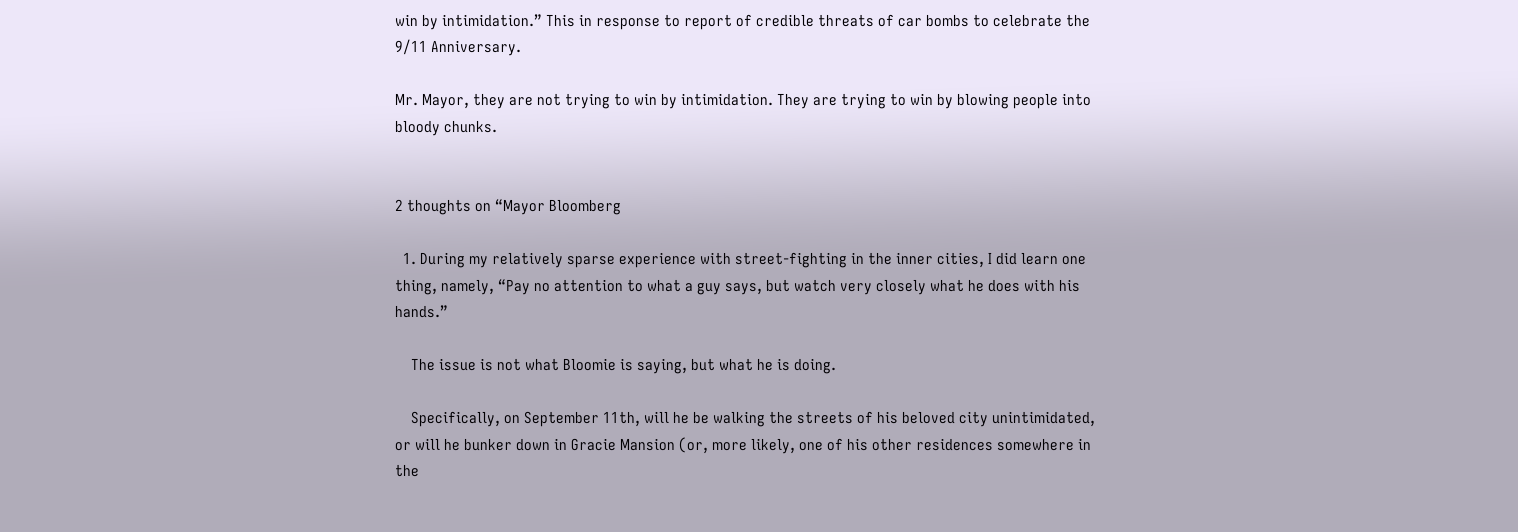win by intimidation.” This in response to report of credible threats of car bombs to celebrate the 9/11 Anniversary.

Mr. Mayor, they are not trying to win by intimidation. They are trying to win by blowing people into bloody chunks.


2 thoughts on “Mayor Bloomberg

  1. During my relatively sparse experience with street-fighting in the inner cities, I did learn one thing, namely, “Pay no attention to what a guy says, but watch very closely what he does with his hands.”

    The issue is not what Bloomie is saying, but what he is doing.

    Specifically, on September 11th, will he be walking the streets of his beloved city unintimidated, or will he bunker down in Gracie Mansion (or, more likely, one of his other residences somewhere in the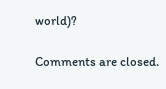world)?

Comments are closed.